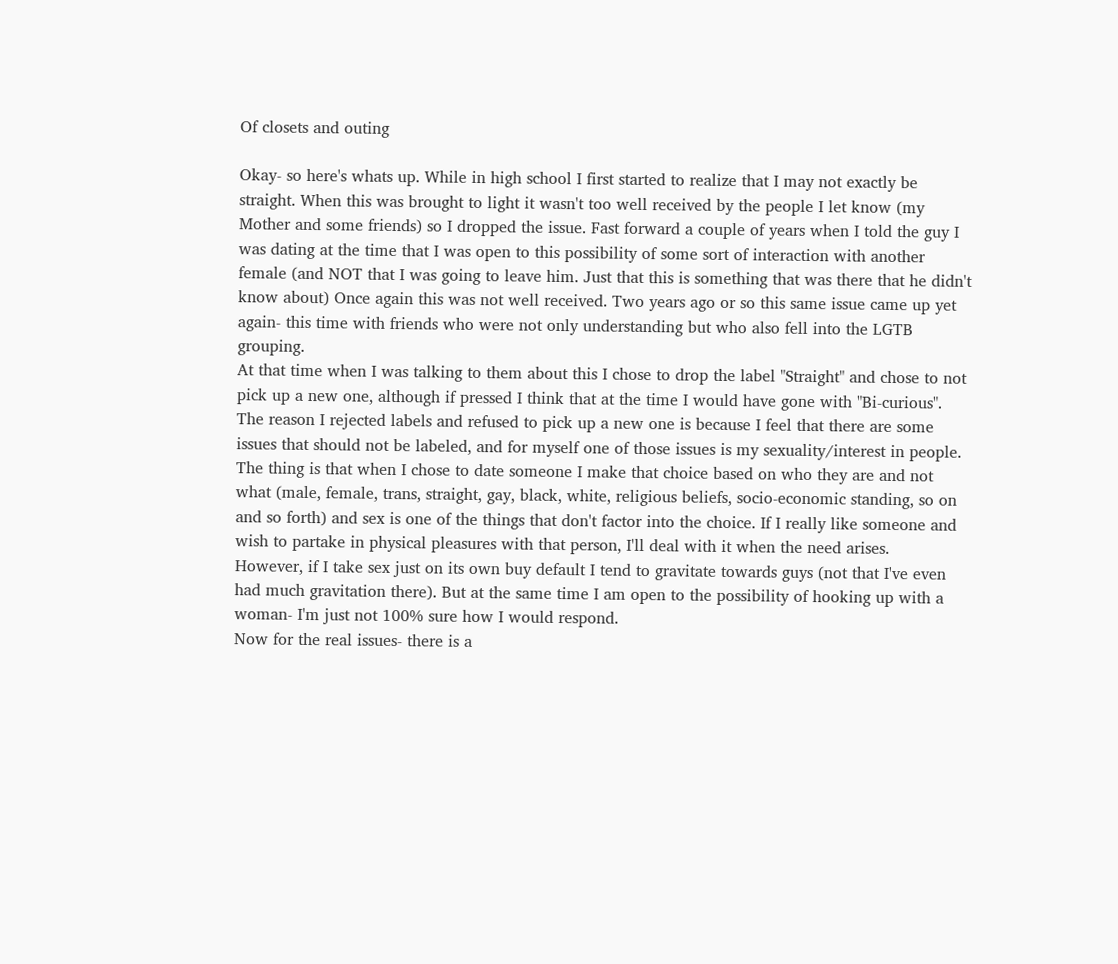Of closets and outing

Okay- so here's whats up. While in high school I first started to realize that I may not exactly be straight. When this was brought to light it wasn't too well received by the people I let know (my Mother and some friends) so I dropped the issue. Fast forward a couple of years when I told the guy I was dating at the time that I was open to this possibility of some sort of interaction with another female (and NOT that I was going to leave him. Just that this is something that was there that he didn't know about) Once again this was not well received. Two years ago or so this same issue came up yet again- this time with friends who were not only understanding but who also fell into the LGTB grouping.
At that time when I was talking to them about this I chose to drop the label "Straight" and chose to not pick up a new one, although if pressed I think that at the time I would have gone with "Bi-curious". The reason I rejected labels and refused to pick up a new one is because I feel that there are some issues that should not be labeled, and for myself one of those issues is my sexuality/interest in people. The thing is that when I chose to date someone I make that choice based on who they are and not what (male, female, trans, straight, gay, black, white, religious beliefs, socio-economic standing, so on and so forth) and sex is one of the things that don't factor into the choice. If I really like someone and wish to partake in physical pleasures with that person, I'll deal with it when the need arises.
However, if I take sex just on its own buy default I tend to gravitate towards guys (not that I've even had much gravitation there). But at the same time I am open to the possibility of hooking up with a woman- I'm just not 100% sure how I would respond.
Now for the real issues- there is a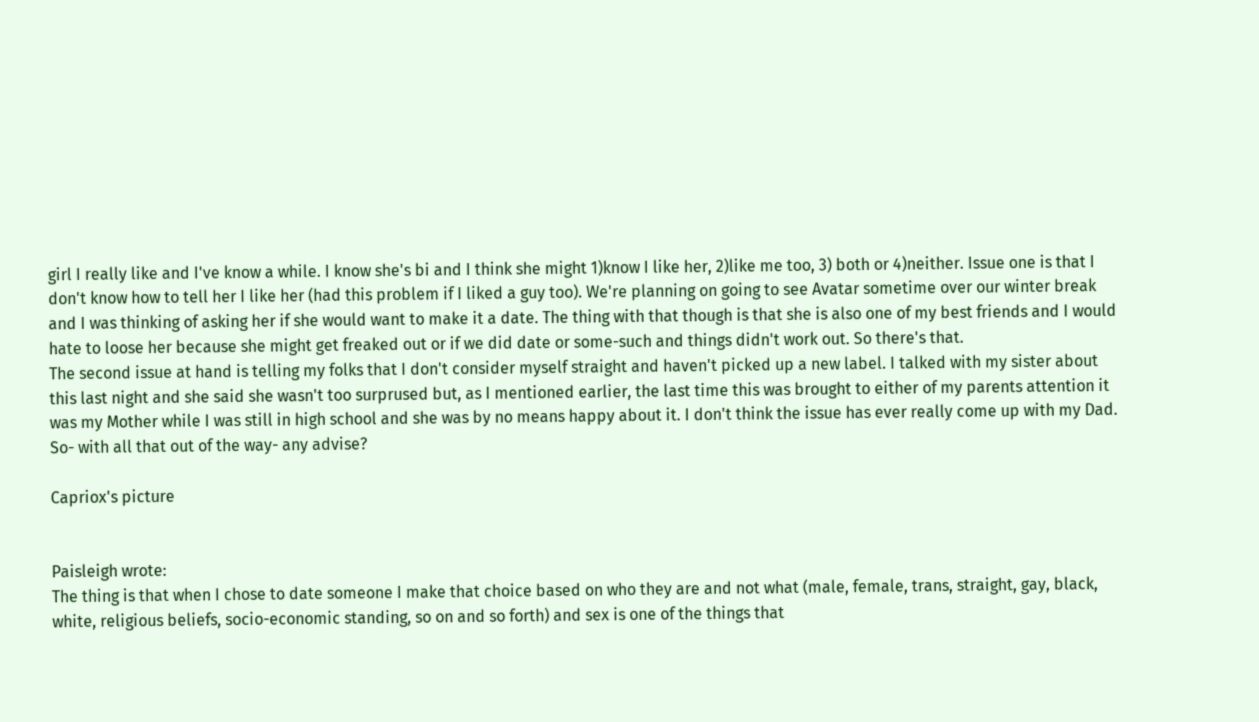girl I really like and I've know a while. I know she's bi and I think she might 1)know I like her, 2)like me too, 3) both or 4)neither. Issue one is that I don't know how to tell her I like her (had this problem if I liked a guy too). We're planning on going to see Avatar sometime over our winter break and I was thinking of asking her if she would want to make it a date. The thing with that though is that she is also one of my best friends and I would hate to loose her because she might get freaked out or if we did date or some-such and things didn't work out. So there's that.
The second issue at hand is telling my folks that I don't consider myself straight and haven't picked up a new label. I talked with my sister about this last night and she said she wasn't too surprused but, as I mentioned earlier, the last time this was brought to either of my parents attention it was my Mother while I was still in high school and she was by no means happy about it. I don't think the issue has ever really come up with my Dad.
So- with all that out of the way- any advise?

Capriox's picture


Paisleigh wrote:
The thing is that when I chose to date someone I make that choice based on who they are and not what (male, female, trans, straight, gay, black, white, religious beliefs, socio-economic standing, so on and so forth) and sex is one of the things that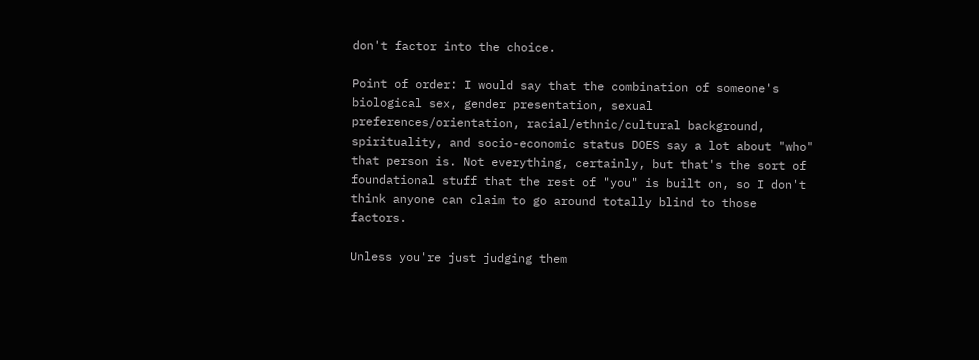don't factor into the choice.

Point of order: I would say that the combination of someone's biological sex, gender presentation, sexual preferences/orientation, racial/ethnic/cultural background, spirituality, and socio-economic status DOES say a lot about "who" that person is. Not everything, certainly, but that's the sort of foundational stuff that the rest of "you" is built on, so I don't think anyone can claim to go around totally blind to those factors.

Unless you're just judging them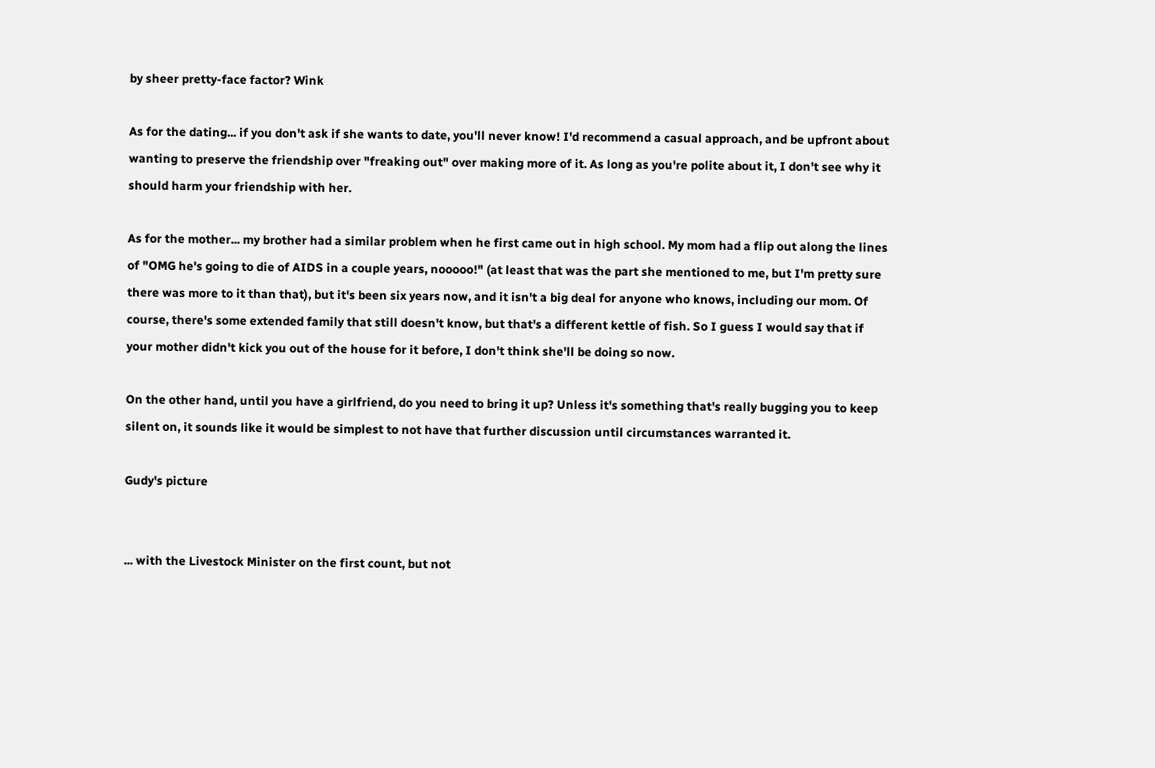by sheer pretty-face factor? Wink

As for the dating... if you don't ask if she wants to date, you'll never know! I'd recommend a casual approach, and be upfront about wanting to preserve the friendship over "freaking out" over making more of it. As long as you're polite about it, I don't see why it should harm your friendship with her.

As for the mother... my brother had a similar problem when he first came out in high school. My mom had a flip out along the lines of "OMG he's going to die of AIDS in a couple years, nooooo!" (at least that was the part she mentioned to me, but I'm pretty sure there was more to it than that), but it's been six years now, and it isn't a big deal for anyone who knows, including our mom. Of course, there's some extended family that still doesn't know, but that's a different kettle of fish. So I guess I would say that if your mother didn't kick you out of the house for it before, I don't think she'll be doing so now.

On the other hand, until you have a girlfriend, do you need to bring it up? Unless it's something that's really bugging you to keep silent on, it sounds like it would be simplest to not have that further discussion until circumstances warranted it.

Gudy's picture


... with the Livestock Minister on the first count, but not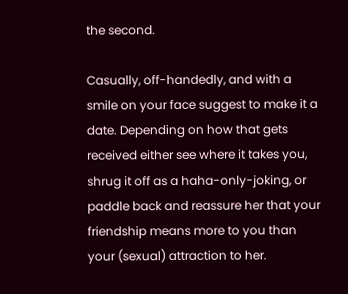the second.

Casually, off-handedly, and with a smile on your face suggest to make it a date. Depending on how that gets received either see where it takes you, shrug it off as a haha-only-joking, or paddle back and reassure her that your friendship means more to you than your (sexual) attraction to her.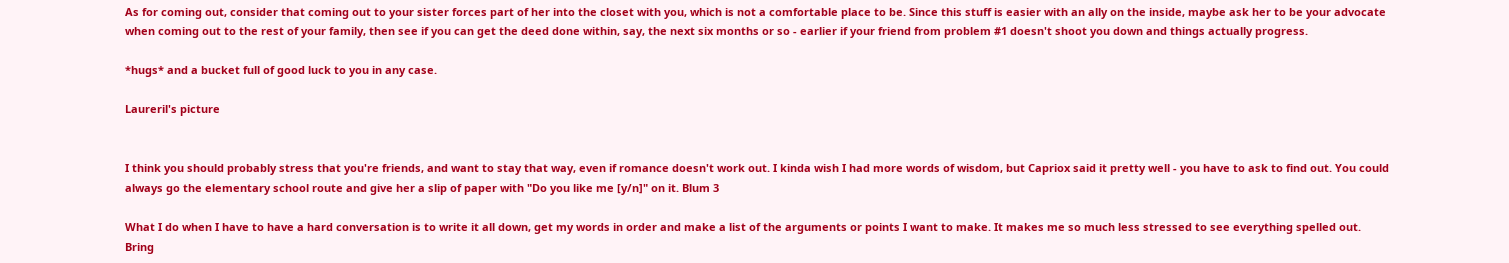As for coming out, consider that coming out to your sister forces part of her into the closet with you, which is not a comfortable place to be. Since this stuff is easier with an ally on the inside, maybe ask her to be your advocate when coming out to the rest of your family, then see if you can get the deed done within, say, the next six months or so - earlier if your friend from problem #1 doesn't shoot you down and things actually progress.

*hugs* and a bucket full of good luck to you in any case.

Laureril's picture


I think you should probably stress that you're friends, and want to stay that way, even if romance doesn't work out. I kinda wish I had more words of wisdom, but Capriox said it pretty well - you have to ask to find out. You could always go the elementary school route and give her a slip of paper with "Do you like me [y/n]" on it. Blum 3

What I do when I have to have a hard conversation is to write it all down, get my words in order and make a list of the arguments or points I want to make. It makes me so much less stressed to see everything spelled out. Bring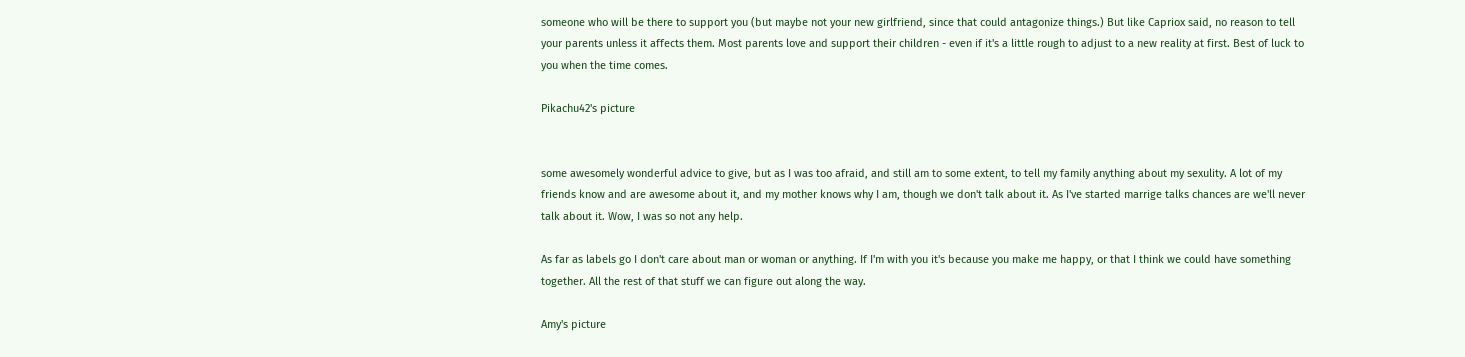someone who will be there to support you (but maybe not your new girlfriend, since that could antagonize things.) But like Capriox said, no reason to tell your parents unless it affects them. Most parents love and support their children - even if it's a little rough to adjust to a new reality at first. Best of luck to you when the time comes.

Pikachu42's picture


some awesomely wonderful advice to give, but as I was too afraid, and still am to some extent, to tell my family anything about my sexulity. A lot of my friends know and are awesome about it, and my mother knows why I am, though we don't talk about it. As I've started marrige talks chances are we'll never talk about it. Wow, I was so not any help.

As far as labels go I don't care about man or woman or anything. If I'm with you it's because you make me happy, or that I think we could have something together. All the rest of that stuff we can figure out along the way.

Amy's picture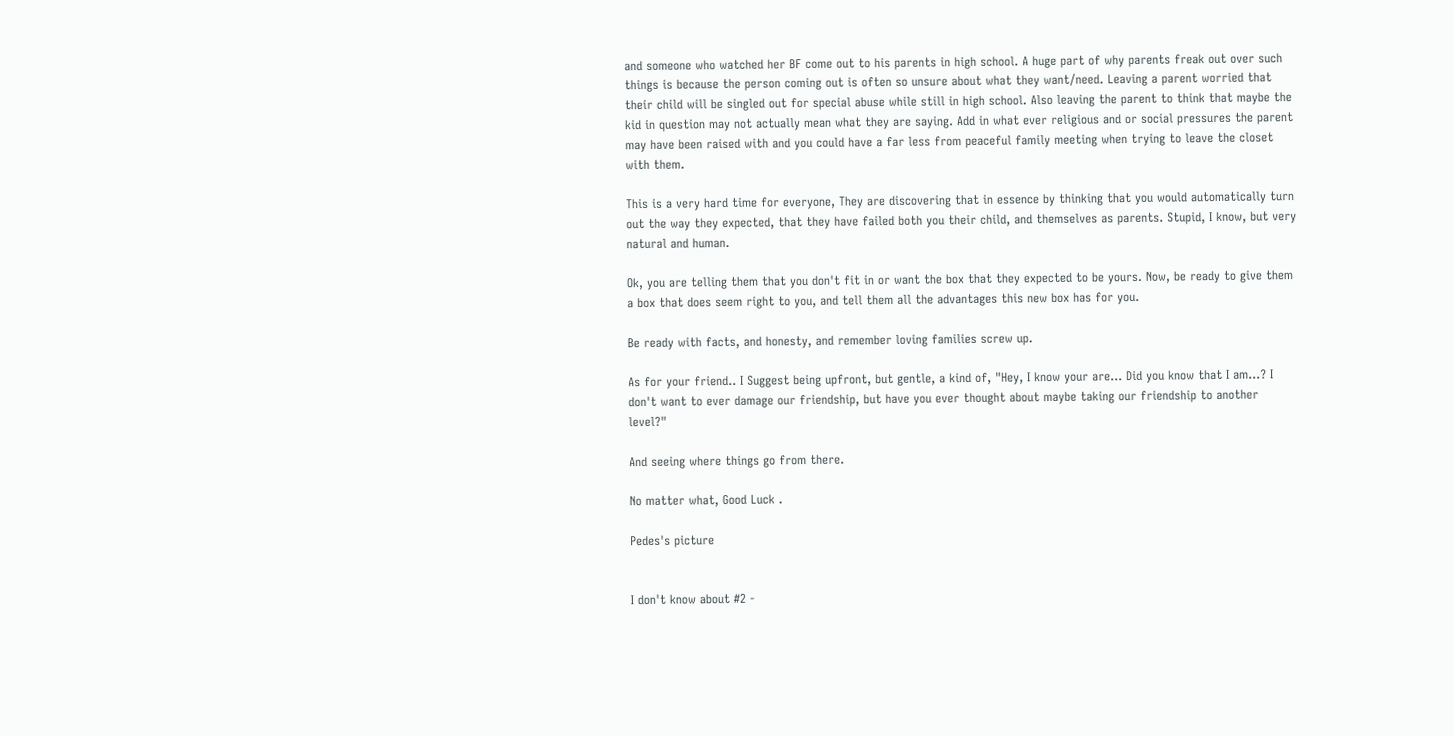and someone who watched her BF come out to his parents in high school. A huge part of why parents freak out over such things is because the person coming out is often so unsure about what they want/need. Leaving a parent worried that their child will be singled out for special abuse while still in high school. Also leaving the parent to think that maybe the kid in question may not actually mean what they are saying. Add in what ever religious and or social pressures the parent may have been raised with and you could have a far less from peaceful family meeting when trying to leave the closet with them.

This is a very hard time for everyone, They are discovering that in essence by thinking that you would automatically turn out the way they expected, that they have failed both you their child, and themselves as parents. Stupid, I know, but very natural and human.

Ok, you are telling them that you don't fit in or want the box that they expected to be yours. Now, be ready to give them a box that does seem right to you, and tell them all the advantages this new box has for you.

Be ready with facts, and honesty, and remember loving families screw up.

As for your friend.. I Suggest being upfront, but gentle, a kind of, "Hey, I know your are... Did you know that I am...? I don't want to ever damage our friendship, but have you ever thought about maybe taking our friendship to another level?"

And seeing where things go from there.

No matter what, Good Luck .

Pedes's picture


I don't know about #2 -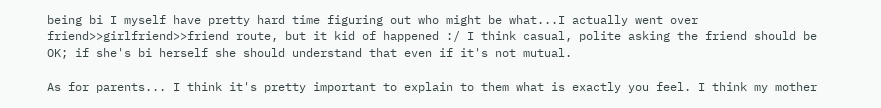being bi I myself have pretty hard time figuring out who might be what...I actually went over friend>>girlfriend>>friend route, but it kid of happened :/ I think casual, polite asking the friend should be OK; if she's bi herself she should understand that even if it's not mutual.

As for parents... I think it's pretty important to explain to them what is exactly you feel. I think my mother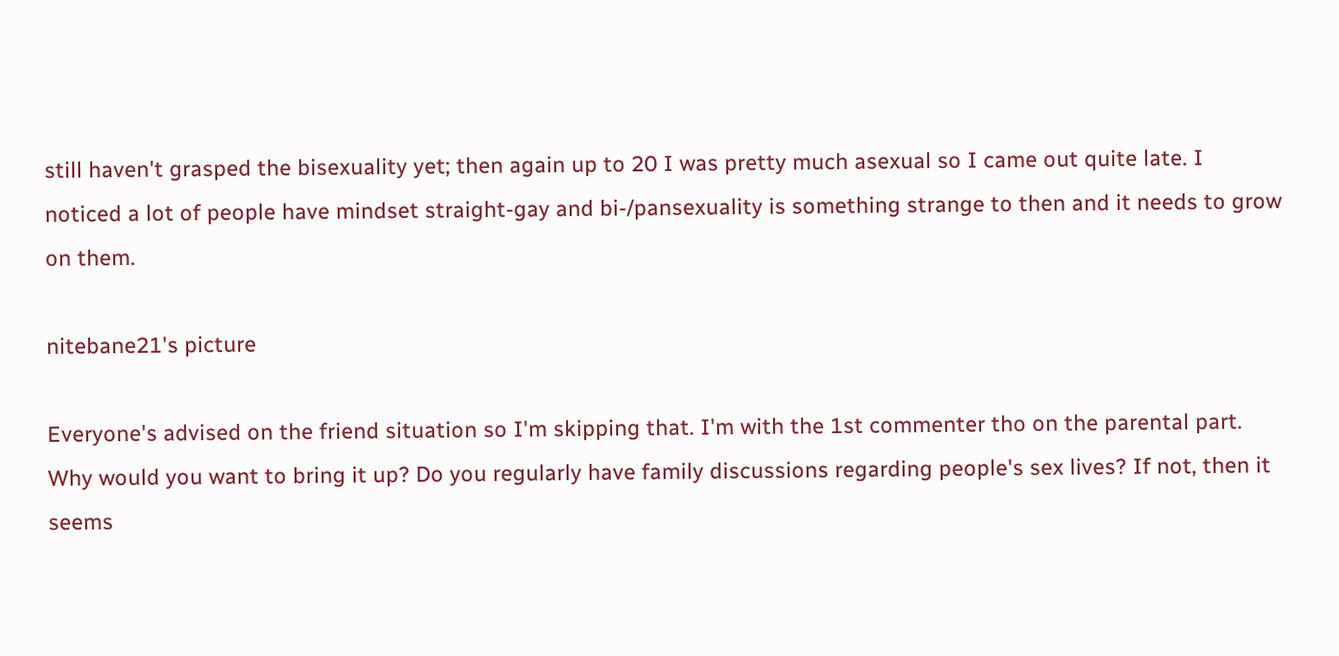still haven't grasped the bisexuality yet; then again up to 20 I was pretty much asexual so I came out quite late. I noticed a lot of people have mindset straight-gay and bi-/pansexuality is something strange to then and it needs to grow on them.

nitebane21's picture

Everyone's advised on the friend situation so I'm skipping that. I'm with the 1st commenter tho on the parental part. Why would you want to bring it up? Do you regularly have family discussions regarding people's sex lives? If not, then it seems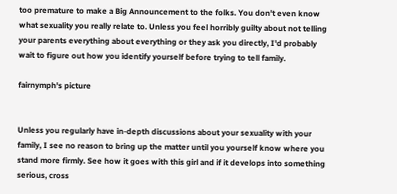too premature to make a Big Announcement to the folks. You don't even know what sexuality you really relate to. Unless you feel horribly guilty about not telling your parents everything about everything or they ask you directly, I'd probably wait to figure out how you identify yourself before trying to tell family.

fairnymph's picture


Unless you regularly have in-depth discussions about your sexuality with your family, I see no reason to bring up the matter until you yourself know where you stand more firmly. See how it goes with this girl and if it develops into something serious, cross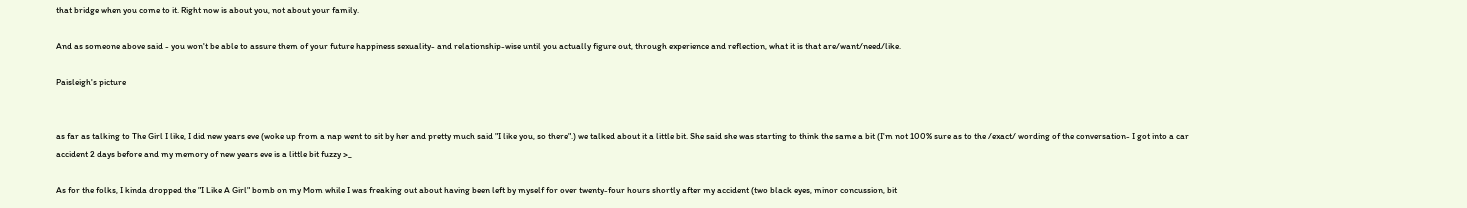that bridge when you come to it. Right now is about you, not about your family.

And as someone above said - you won't be able to assure them of your future happiness sexuality- and relationship-wise until you actually figure out, through experience and reflection, what it is that are/want/need/like.

Paisleigh's picture


as far as talking to The Girl I like, I did new years eve (woke up from a nap went to sit by her and pretty much said "I like you, so there".) we talked about it a little bit. She said she was starting to think the same a bit (I'm not 100% sure as to the /exact/ wording of the conversation- I got into a car accident 2 days before and my memory of new years eve is a little bit fuzzy >_

As for the folks, I kinda dropped the "I Like A Girl" bomb on my Mom while I was freaking out about having been left by myself for over twenty-four hours shortly after my accident (two black eyes, minor concussion, bit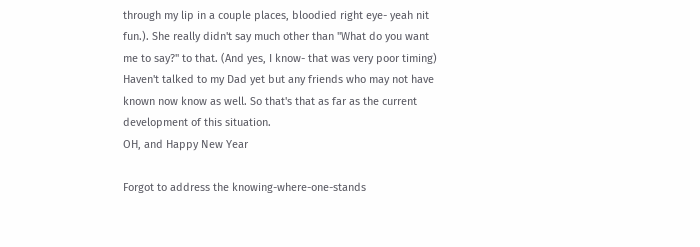through my lip in a couple places, bloodied right eye- yeah nit fun.). She really didn't say much other than "What do you want me to say?" to that. (And yes, I know- that was very poor timing) Haven't talked to my Dad yet but any friends who may not have known now know as well. So that's that as far as the current development of this situation.
OH, and Happy New Year

Forgot to address the knowing-where-one-stands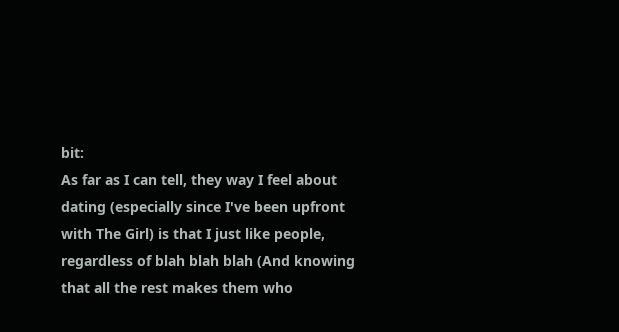bit:
As far as I can tell, they way I feel about dating (especially since I've been upfront with The Girl) is that I just like people, regardless of blah blah blah (And knowing that all the rest makes them who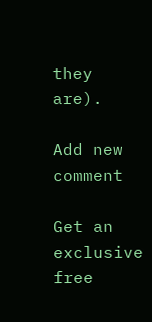they are).

Add new comment

Get an exclusive free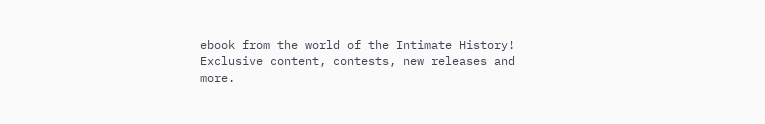ebook from the world of the Intimate History! Exclusive content, contests, new releases and more.